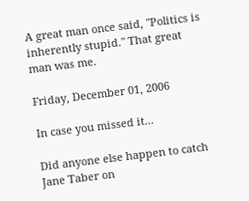A great man once said, "Politics is inherently stupid." That great man was me.

Friday, December 01, 2006

In case you missed it...

Did anyone else happen to catch Jane Taber on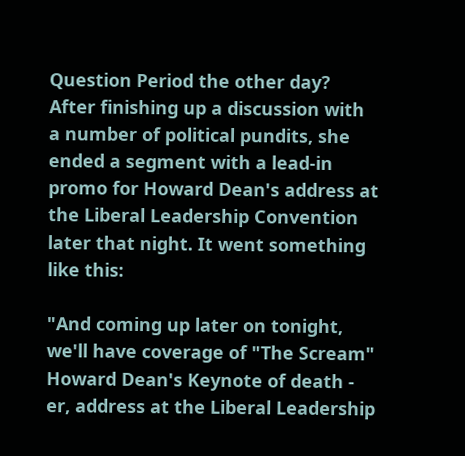Question Period the other day? After finishing up a discussion with a number of political pundits, she ended a segment with a lead-in promo for Howard Dean's address at the Liberal Leadership Convention later that night. It went something like this:

"And coming up later on tonight, we'll have coverage of "The Scream" Howard Dean's Keynote of death - er, address at the Liberal Leadership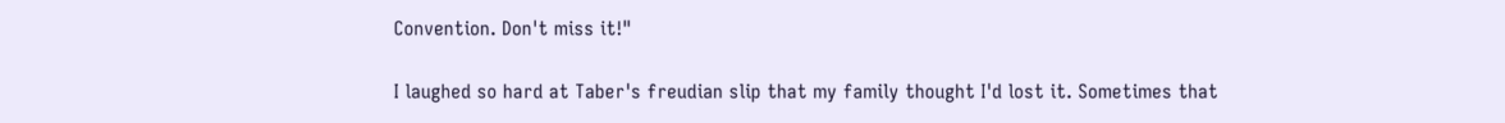Convention. Don't miss it!"

I laughed so hard at Taber's freudian slip that my family thought I'd lost it. Sometimes that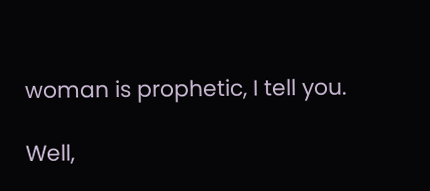woman is prophetic, I tell you.

Well,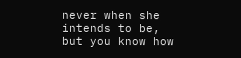never when she intends to be, but you know how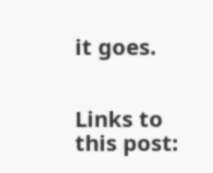it goes.


Links to this post: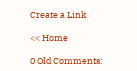Create a Link

<< Home

0 Old Comments: